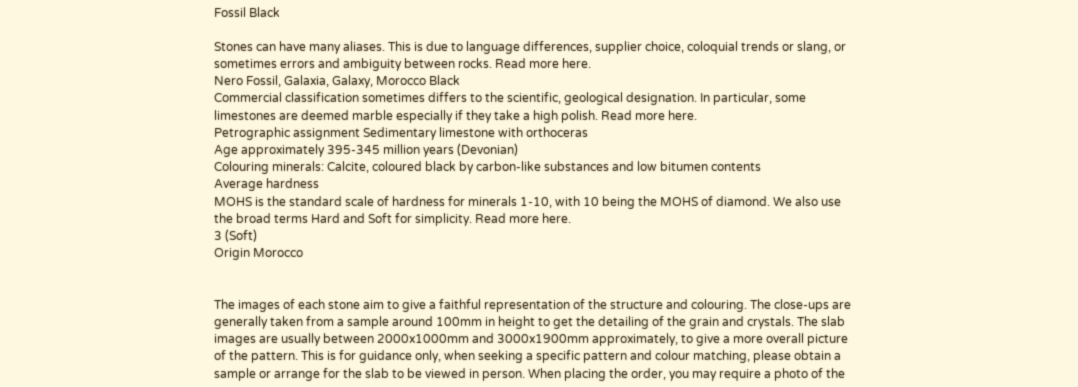Fossil Black

Stones can have many aliases. This is due to language differences, supplier choice, coloquial trends or slang, or sometimes errors and ambiguity between rocks. Read more here.
Nero Fossil, Galaxia, Galaxy, Morocco Black
Commercial classification sometimes differs to the scientific, geological designation. In particular, some limestones are deemed marble especially if they take a high polish. Read more here.
Petrographic assignment Sedimentary limestone with orthoceras
Age approximately 395-345 million years (Devonian)
Colouring minerals: Calcite, coloured black by carbon-like substances and low bitumen contents
Average hardness
MOHS is the standard scale of hardness for minerals 1-10, with 10 being the MOHS of diamond. We also use the broad terms Hard and Soft for simplicity. Read more here.
3 (Soft)
Origin Morocco


The images of each stone aim to give a faithful representation of the structure and colouring. The close-ups are generally taken from a sample around 100mm in height to get the detailing of the grain and crystals. The slab images are usually between 2000x1000mm and 3000x1900mm approximately, to give a more overall picture of the pattern. This is for guidance only, when seeking a specific pattern and colour matching, please obtain a sample or arrange for the slab to be viewed in person. When placing the order, you may require a photo of the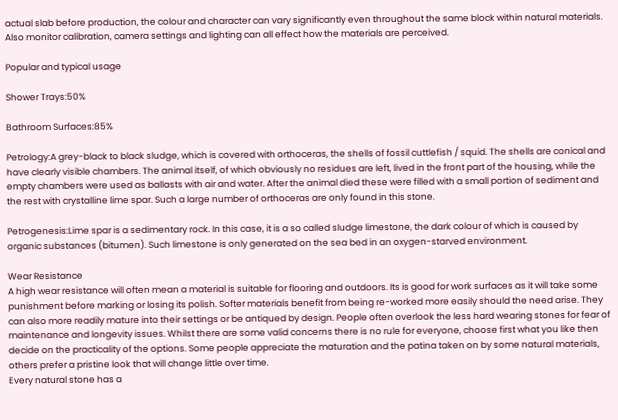actual slab before production, the colour and character can vary significantly even throughout the same block within natural materials. Also monitor calibration, camera settings and lighting can all effect how the materials are perceived.

Popular and typical usage

Shower Trays:50%

Bathroom Surfaces:85%

Petrology:A grey-black to black sludge, which is covered with orthoceras, the shells of fossil cuttlefish / squid. The shells are conical and have clearly visible chambers. The animal itself, of which obviously no residues are left, lived in the front part of the housing, while the empty chambers were used as ballasts with air and water. After the animal died these were filled with a small portion of sediment and the rest with crystalline lime spar. Such a large number of orthoceras are only found in this stone.

Petrogenesis:Lime spar is a sedimentary rock. In this case, it is a so called sludge limestone, the dark colour of which is caused by organic substances (bitumen). Such limestone is only generated on the sea bed in an oxygen-starved environment.

Wear Resistance
A high wear resistance will often mean a material is suitable for flooring and outdoors. Its is good for work surfaces as it will take some punishment before marking or losing its polish. Softer materials benefit from being re-worked more easily should the need arise. They can also more readily mature into their settings or be antiqued by design. People often overlook the less hard wearing stones for fear of maintenance and longevity issues. Whilst there are some valid concerns there is no rule for everyone, choose first what you like then decide on the practicality of the options. Some people appreciate the maturation and the patina taken on by some natural materials, others prefer a pristine look that will change little over time.
Every natural stone has a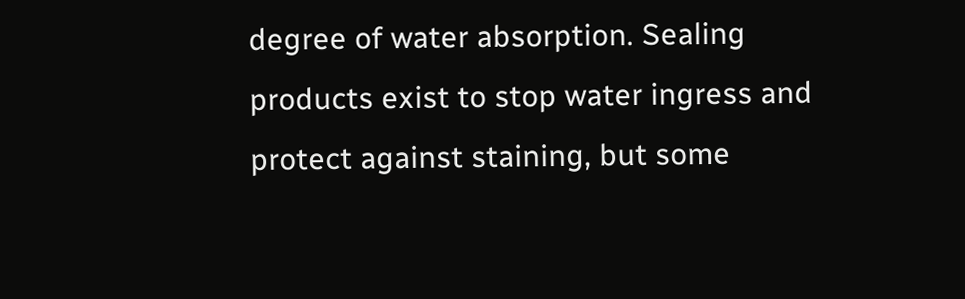degree of water absorption. Sealing products exist to stop water ingress and protect against staining, but some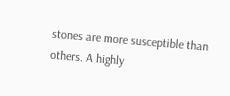stones are more susceptible than others. A highly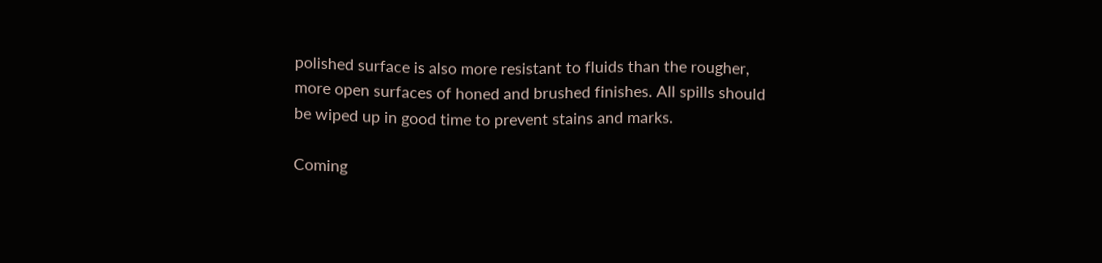polished surface is also more resistant to fluids than the rougher, more open surfaces of honed and brushed finishes. All spills should be wiped up in good time to prevent stains and marks.

Coming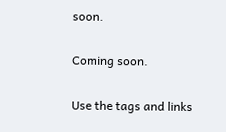soon.

Coming soon.

Use the tags and links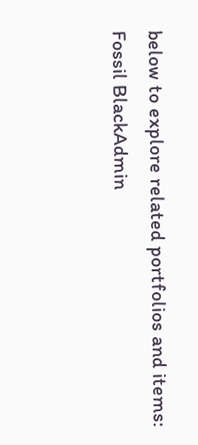below to explore related portfolios and items:
Fossil BlackAdmin